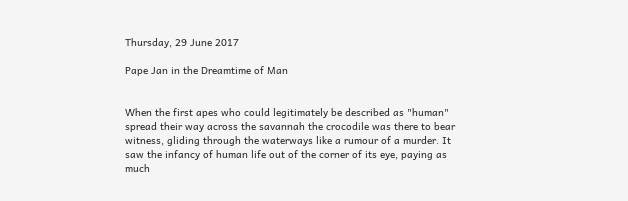Thursday, 29 June 2017

Pape Jan in the Dreamtime of Man


When the first apes who could legitimately be described as "human" spread their way across the savannah the crocodile was there to bear witness, gliding through the waterways like a rumour of a murder. It saw the infancy of human life out of the corner of its eye, paying as much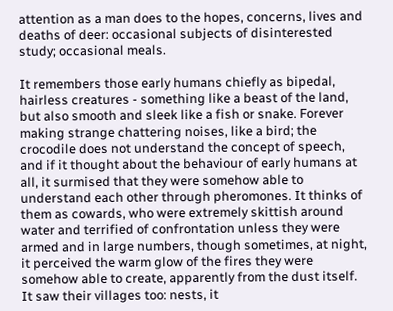attention as a man does to the hopes, concerns, lives and deaths of deer: occasional subjects of disinterested study; occasional meals.

It remembers those early humans chiefly as bipedal, hairless creatures - something like a beast of the land, but also smooth and sleek like a fish or snake. Forever making strange chattering noises, like a bird; the crocodile does not understand the concept of speech, and if it thought about the behaviour of early humans at all, it surmised that they were somehow able to understand each other through pheromones. It thinks of them as cowards, who were extremely skittish around water and terrified of confrontation unless they were armed and in large numbers, though sometimes, at night, it perceived the warm glow of the fires they were somehow able to create, apparently from the dust itself. It saw their villages too: nests, it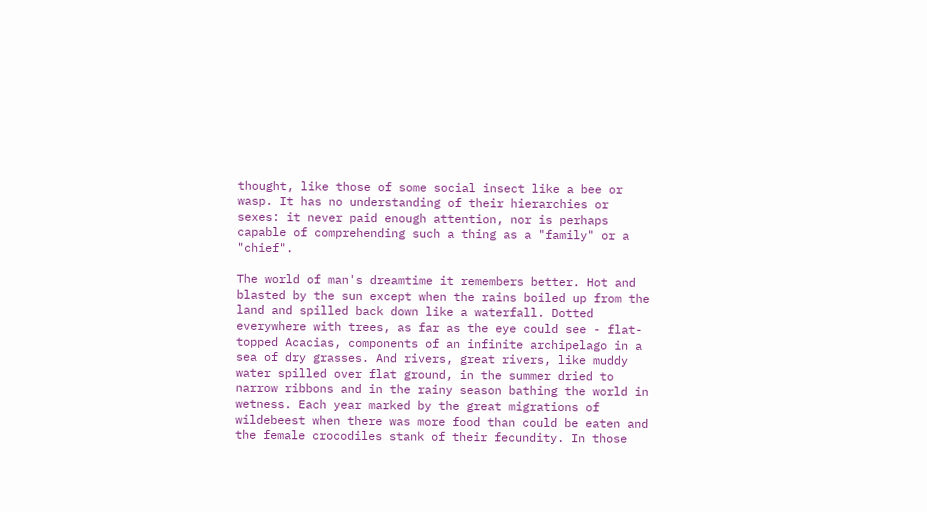thought, like those of some social insect like a bee or wasp. It has no understanding of their hierarchies or sexes: it never paid enough attention, nor is perhaps capable of comprehending such a thing as a "family" or a "chief".

The world of man's dreamtime it remembers better. Hot and blasted by the sun except when the rains boiled up from the land and spilled back down like a waterfall. Dotted everywhere with trees, as far as the eye could see - flat-topped Acacias, components of an infinite archipelago in a sea of dry grasses. And rivers, great rivers, like muddy water spilled over flat ground, in the summer dried to narrow ribbons and in the rainy season bathing the world in wetness. Each year marked by the great migrations of wildebeest when there was more food than could be eaten and the female crocodiles stank of their fecundity. In those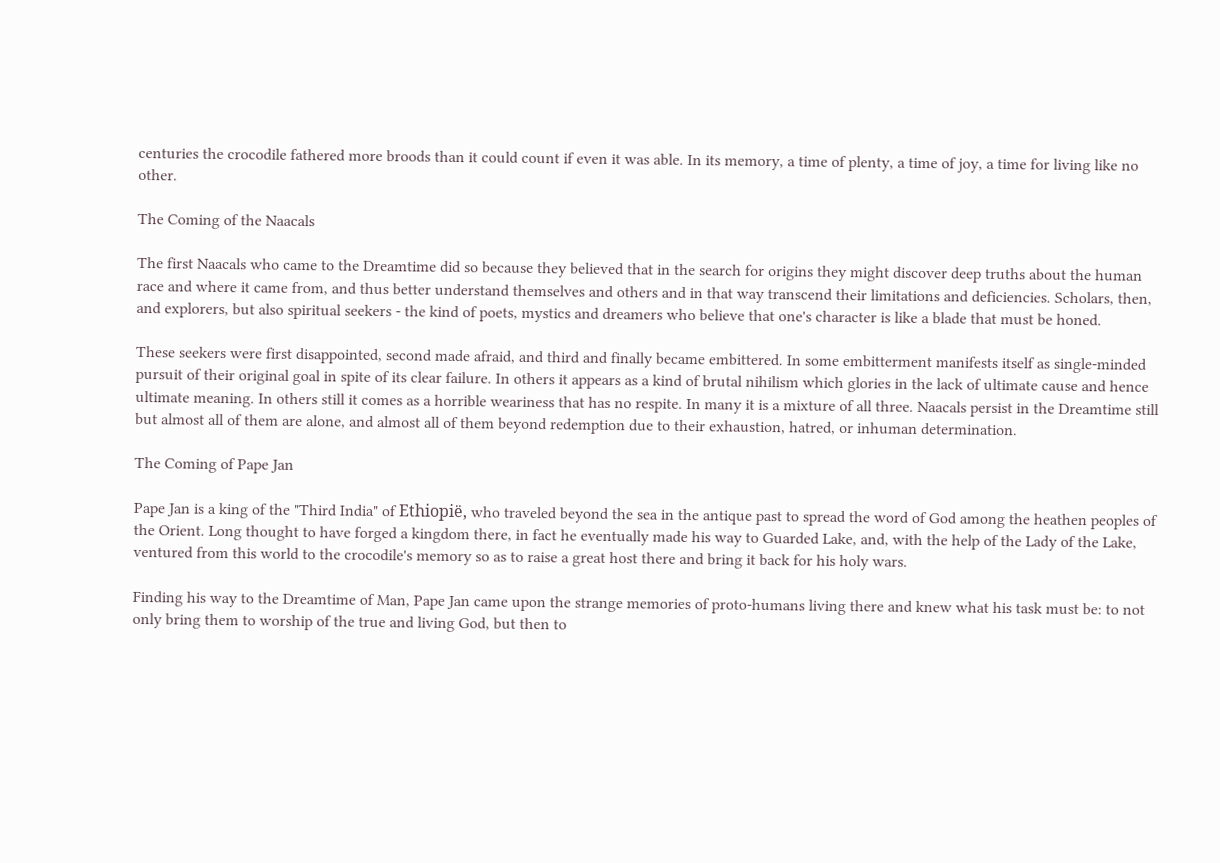centuries the crocodile fathered more broods than it could count if even it was able. In its memory, a time of plenty, a time of joy, a time for living like no other.

The Coming of the Naacals

The first Naacals who came to the Dreamtime did so because they believed that in the search for origins they might discover deep truths about the human race and where it came from, and thus better understand themselves and others and in that way transcend their limitations and deficiencies. Scholars, then, and explorers, but also spiritual seekers - the kind of poets, mystics and dreamers who believe that one's character is like a blade that must be honed.

These seekers were first disappointed, second made afraid, and third and finally became embittered. In some embitterment manifests itself as single-minded pursuit of their original goal in spite of its clear failure. In others it appears as a kind of brutal nihilism which glories in the lack of ultimate cause and hence ultimate meaning. In others still it comes as a horrible weariness that has no respite. In many it is a mixture of all three. Naacals persist in the Dreamtime still but almost all of them are alone, and almost all of them beyond redemption due to their exhaustion, hatred, or inhuman determination.

The Coming of Pape Jan

Pape Jan is a king of the "Third India" of Ethiopië, who traveled beyond the sea in the antique past to spread the word of God among the heathen peoples of the Orient. Long thought to have forged a kingdom there, in fact he eventually made his way to Guarded Lake, and, with the help of the Lady of the Lake, ventured from this world to the crocodile's memory so as to raise a great host there and bring it back for his holy wars.

Finding his way to the Dreamtime of Man, Pape Jan came upon the strange memories of proto-humans living there and knew what his task must be: to not only bring them to worship of the true and living God, but then to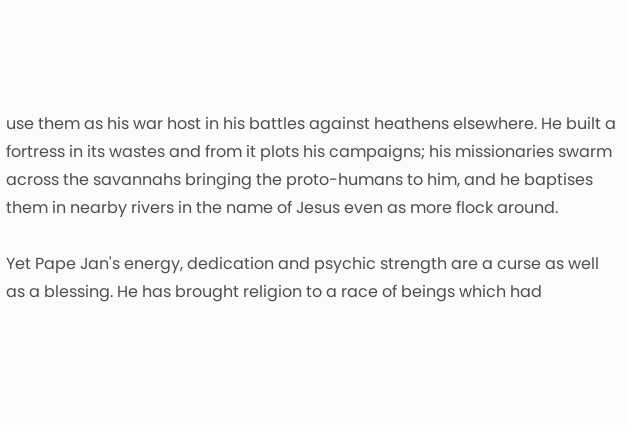use them as his war host in his battles against heathens elsewhere. He built a fortress in its wastes and from it plots his campaigns; his missionaries swarm across the savannahs bringing the proto-humans to him, and he baptises them in nearby rivers in the name of Jesus even as more flock around.

Yet Pape Jan's energy, dedication and psychic strength are a curse as well as a blessing. He has brought religion to a race of beings which had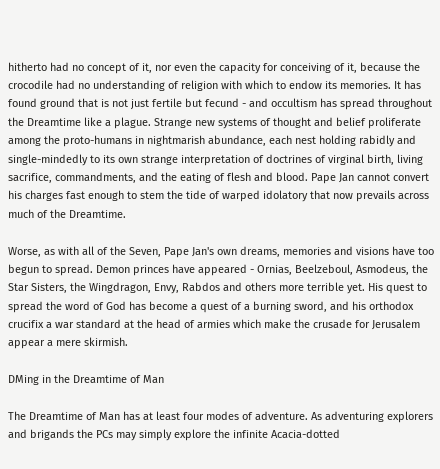hitherto had no concept of it, nor even the capacity for conceiving of it, because the crocodile had no understanding of religion with which to endow its memories. It has found ground that is not just fertile but fecund - and occultism has spread throughout the Dreamtime like a plague. Strange new systems of thought and belief proliferate among the proto-humans in nightmarish abundance, each nest holding rabidly and single-mindedly to its own strange interpretation of doctrines of virginal birth, living sacrifice, commandments, and the eating of flesh and blood. Pape Jan cannot convert his charges fast enough to stem the tide of warped idolatory that now prevails across much of the Dreamtime.

Worse, as with all of the Seven, Pape Jan's own dreams, memories and visions have too begun to spread. Demon princes have appeared - Ornias, Beelzeboul, Asmodeus, the Star Sisters, the Wingdragon, Envy, Rabdos and others more terrible yet. His quest to spread the word of God has become a quest of a burning sword, and his orthodox crucifix a war standard at the head of armies which make the crusade for Jerusalem appear a mere skirmish.

DMing in the Dreamtime of Man

The Dreamtime of Man has at least four modes of adventure. As adventuring explorers and brigands the PCs may simply explore the infinite Acacia-dotted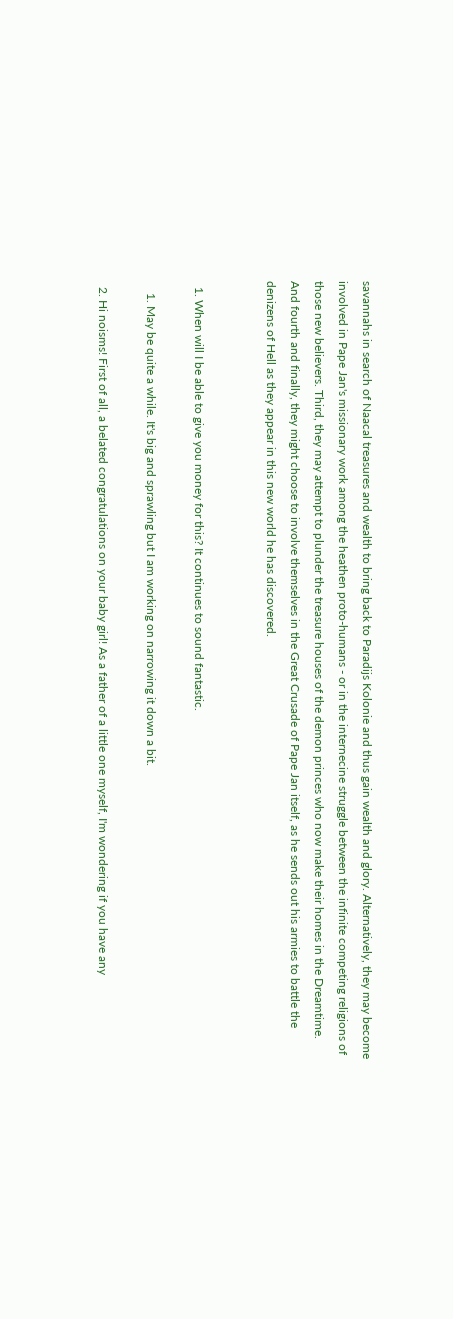savannahs in search of Naacal treasures and wealth to bring back to Paradijs Kolonie and thus gain wealth and glory. Alternatively, they may become involved in Pape Jan's missionary work among the heathen proto-humans - or in the internecine struggle between the infinite competing religions of those new believers. Third, they may attempt to plunder the treasure houses of the demon princes who now make their homes in the Dreamtime. And fourth and finally, they might choose to involve themselves in the Great Crusade of Pape Jan itself, as he sends out his armies to battle the denizens of Hell as they appear in this new world he has discovered.


  1. When will I be able to give you money for this? It continues to sound fantastic.

    1. May be quite a while. It's big and sprawling but I am working on narrowing it down a bit.

  2. Hi noisms! First of all, a belated congratulations on your baby girl! As a father of a little one myself, I'm wondering if you have any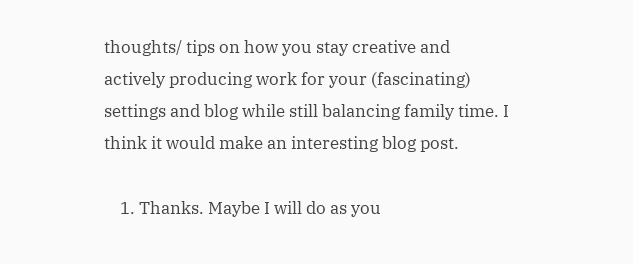thoughts/ tips on how you stay creative and actively producing work for your (fascinating) settings and blog while still balancing family time. I think it would make an interesting blog post.

    1. Thanks. Maybe I will do as you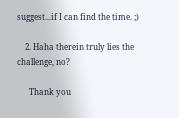suggest...if I can find the time. ;)

    2. Haha therein truly lies the challenge, no?

      Thank you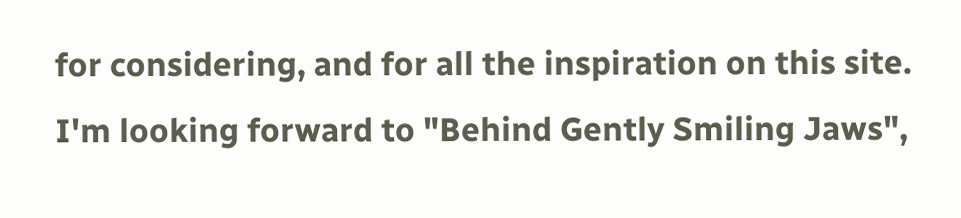for considering, and for all the inspiration on this site. I'm looking forward to "Behind Gently Smiling Jaws",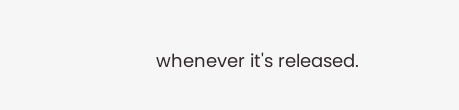whenever it's released.